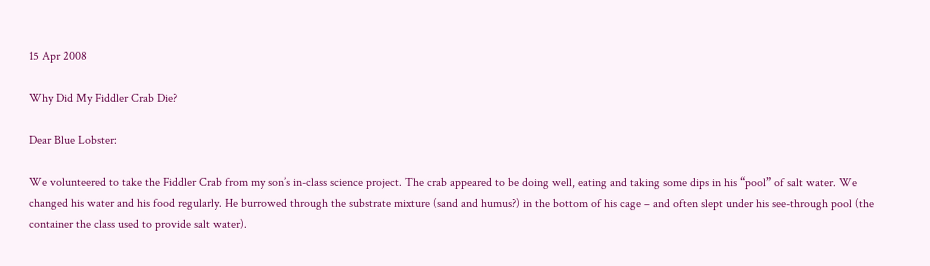15 Apr 2008

Why Did My Fiddler Crab Die?

Dear Blue Lobster:

We volunteered to take the Fiddler Crab from my son’s in-class science project. The crab appeared to be doing well, eating and taking some dips in his “pool” of salt water. We changed his water and his food regularly. He burrowed through the substrate mixture (sand and humus?) in the bottom of his cage – and often slept under his see-through pool (the container the class used to provide salt water).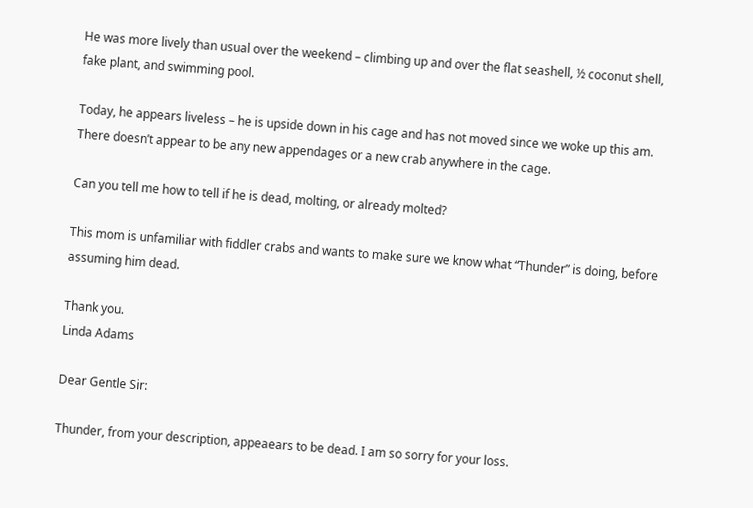He was more lively than usual over the weekend – climbing up and over the flat seashell, ½ coconut shell, fake plant, and swimming pool.

Today, he appears liveless – he is upside down in his cage and has not moved since we woke up this am. There doesn’t appear to be any new appendages or a new crab anywhere in the cage.

Can you tell me how to tell if he is dead, molting, or already molted?

This mom is unfamiliar with fiddler crabs and wants to make sure we know what “Thunder” is doing, before assuming him dead.

Thank you.
Linda Adams

Dear Gentle Sir:

Thunder, from your description, appeaears to be dead. I am so sorry for your loss.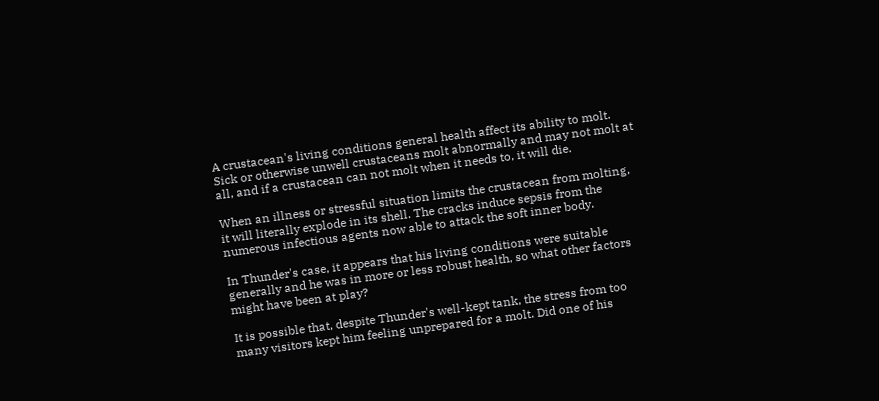A crustacean's living conditions general health affect its ability to molt. Sick or otherwise unwell crustaceans molt abnormally and may not molt at all, and if a crustacean can not molt when it needs to, it will die.

When an illness or stressful situation limits the crustacean from molting, it will literally explode in its shell. The cracks induce sepsis from the numerous infectious agents now able to attack the soft inner body.

In Thunder's case, it appears that his living conditions were suitable generally and he was in more or less robust health, so what other factors might have been at play?

It is possible that, despite Thunder's well-kept tank, the stress from too many visitors kept him feeling unprepared for a molt. Did one of his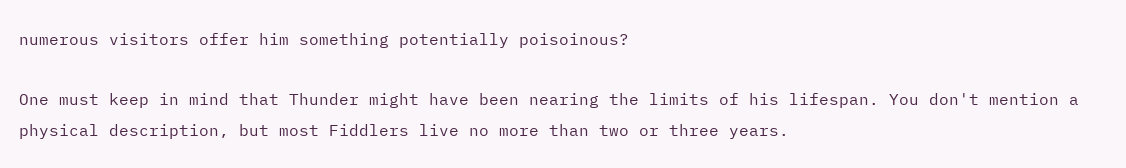numerous visitors offer him something potentially poisoinous?

One must keep in mind that Thunder might have been nearing the limits of his lifespan. You don't mention a physical description, but most Fiddlers live no more than two or three years.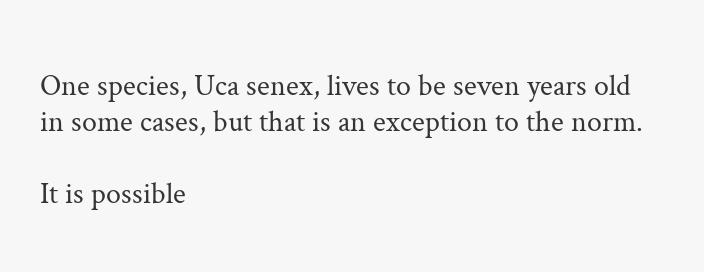One species, Uca senex, lives to be seven years old in some cases, but that is an exception to the norm.

It is possible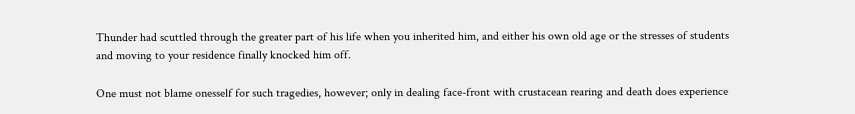Thunder had scuttled through the greater part of his life when you inherited him, and either his own old age or the stresses of students and moving to your residence finally knocked him off.

One must not blame onesself for such tragedies, however; only in dealing face-front with crustacean rearing and death does experience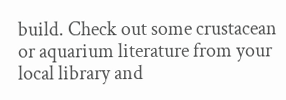build. Check out some crustacean or aquarium literature from your local library and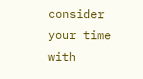consider your time with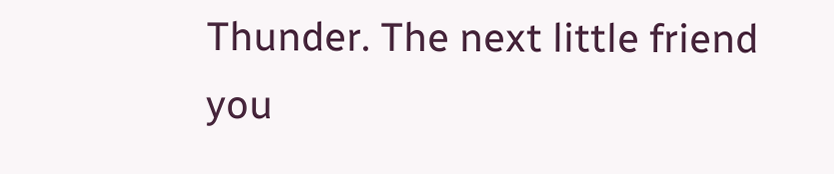Thunder. The next little friend you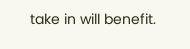take in will benefit.